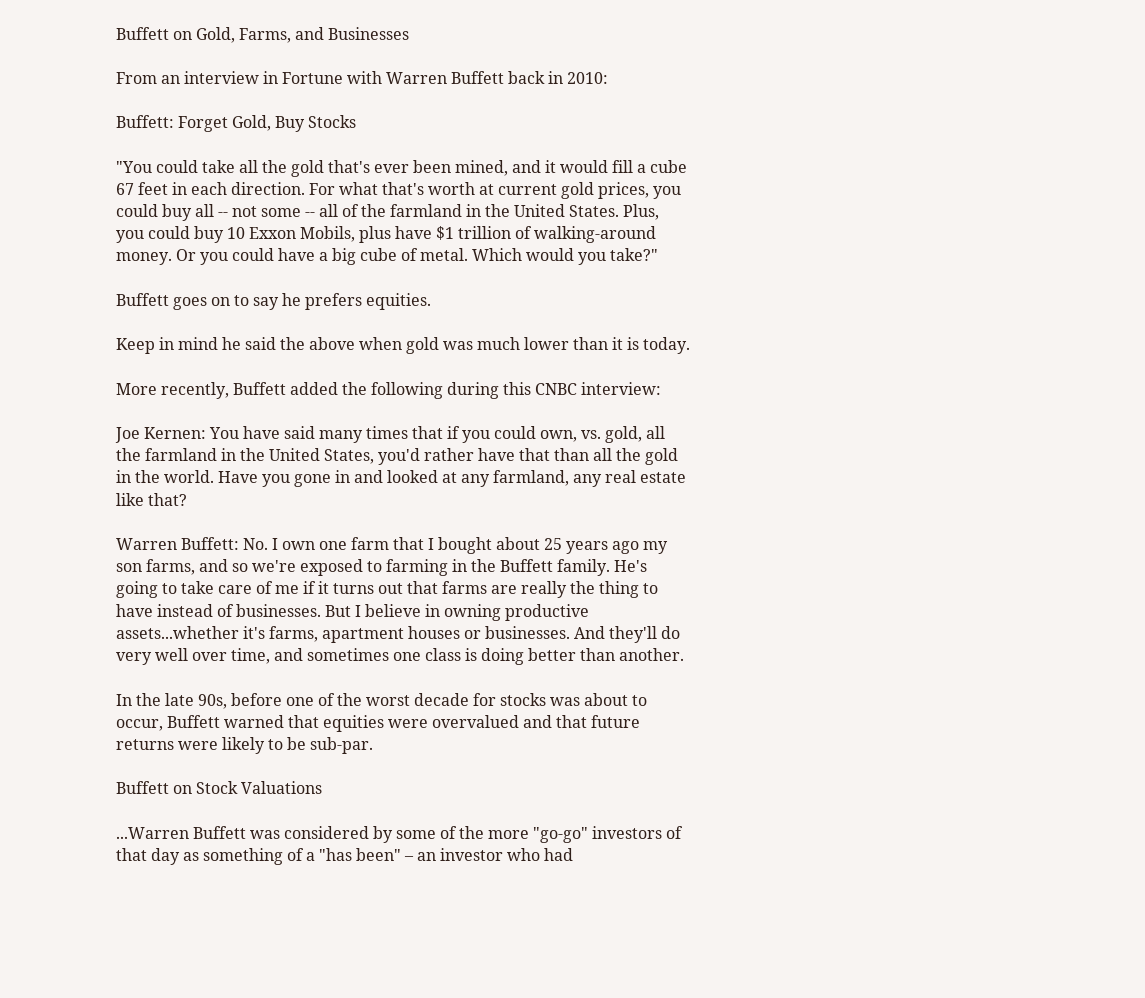Buffett on Gold, Farms, and Businesses

From an interview in Fortune with Warren Buffett back in 2010:

Buffett: Forget Gold, Buy Stocks

"You could take all the gold that's ever been mined, and it would fill a cube 67 feet in each direction. For what that's worth at current gold prices, you could buy all -- not some -- all of the farmland in the United States. Plus, you could buy 10 Exxon Mobils, plus have $1 trillion of walking-around money. Or you could have a big cube of metal. Which would you take?"

Buffett goes on to say he prefers equities.

Keep in mind he said the above when gold was much lower than it is today.

More recently, Buffett added the following during this CNBC interview:

Joe Kernen: You have said many times that if you could own, vs. gold, all the farmland in the United States, you'd rather have that than all the gold in the world. Have you gone in and looked at any farmland, any real estate like that?

Warren Buffett: No. I own one farm that I bought about 25 years ago my son farms, and so we're exposed to farming in the Buffett family. He's going to take care of me if it turns out that farms are really the thing to have instead of businesses. But I believe in owning productive assets...whether it's farms, apartment houses or businesses. And they'll do very well over time, and sometimes one class is doing better than another.

In the late 90s, before one of the worst decade for stocks was about to occur, Buffett warned that equities were overvalued and that future returns were likely to be sub-par.

Buffett on Stock Valuations

...Warren Buffett was considered by some of the more "go-go" investors of that day as something of a "has been" – an investor who had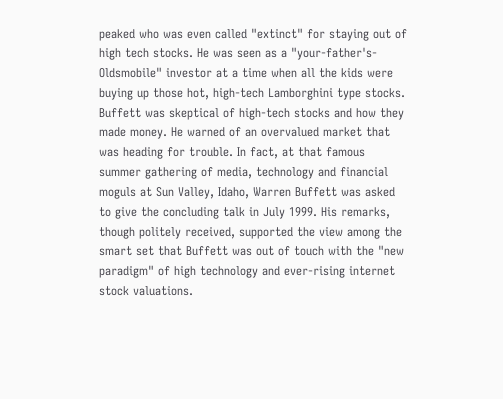peaked who was even called "extinct" for staying out of high tech stocks. He was seen as a "your-father's-Oldsmobile" investor at a time when all the kids were buying up those hot, high-tech Lamborghini type stocks. Buffett was skeptical of high-tech stocks and how they made money. He warned of an overvalued market that was heading for trouble. In fact, at that famous summer gathering of media, technology and financial moguls at Sun Valley, Idaho, Warren Buffett was asked to give the concluding talk in July 1999. His remarks, though politely received, supported the view among the smart set that Buffett was out of touch with the "new paradigm" of high technology and ever-rising internet stock valuations.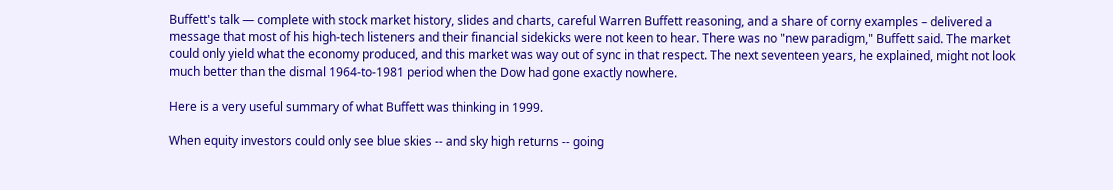Buffett's talk — complete with stock market history, slides and charts, careful Warren Buffett reasoning, and a share of corny examples – delivered a message that most of his high-tech listeners and their financial sidekicks were not keen to hear. There was no "new paradigm," Buffett said. The market could only yield what the economy produced, and this market was way out of sync in that respect. The next seventeen years, he explained, might not look much better than the dismal 1964-to-1981 period when the Dow had gone exactly nowhere.

Here is a very useful summary of what Buffett was thinking in 1999.

When equity investors could only see blue skies -- and sky high returns -- going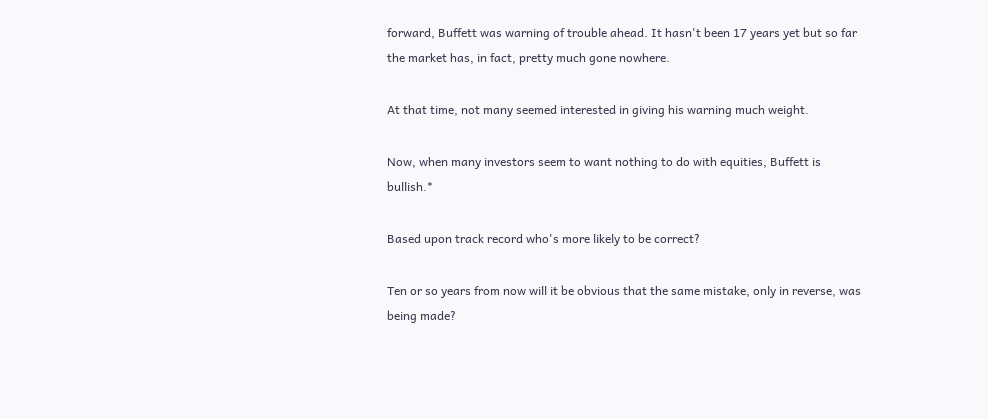forward, Buffett was warning of trouble ahead. It hasn't been 17 years yet but so far the market has, in fact, pretty much gone nowhere.

At that time, not many seemed interested in giving his warning much weight.

Now, when many investors seem to want nothing to do with equities, Buffett is bullish.*

Based upon track record who's more likely to be correct?

Ten or so years from now will it be obvious that the same mistake, only in reverse, was being made?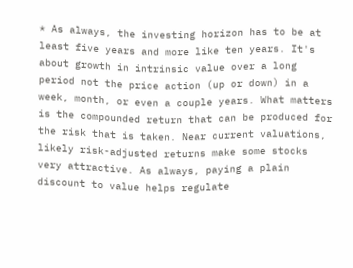* As always, the investing horizon has to be at least five years and more like ten years. It's about growth in intrinsic value over a long period not the price action (up or down) in a week, month, or even a couple years. What matters is the compounded return that can be produced for the risk that is taken. Near current valuations, likely risk-adjusted returns make some stocks very attractive. As always, paying a plain discount to value helps regulate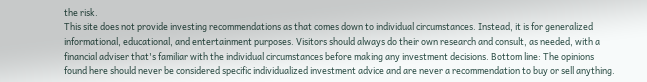the risk.
This site does not provide investing recommendations as that comes down to individual circumstances. Instead, it is for generalized informational, educational, and entertainment purposes. Visitors should always do their own research and consult, as needed, with a financial adviser that's familiar with the individual circumstances before making any investment decisions. Bottom line: The opinions found here should never be considered specific individualized investment advice and are never a recommendation to buy or sell anything.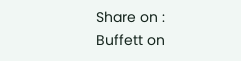Share on :
Buffett on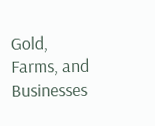Gold, Farms, and Businesses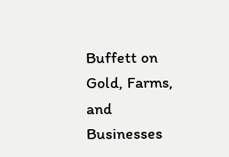Buffett on Gold, Farms, and Businesses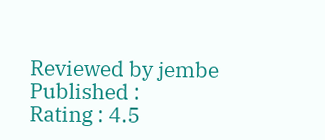Reviewed by jembe
Published :
Rating : 4.5